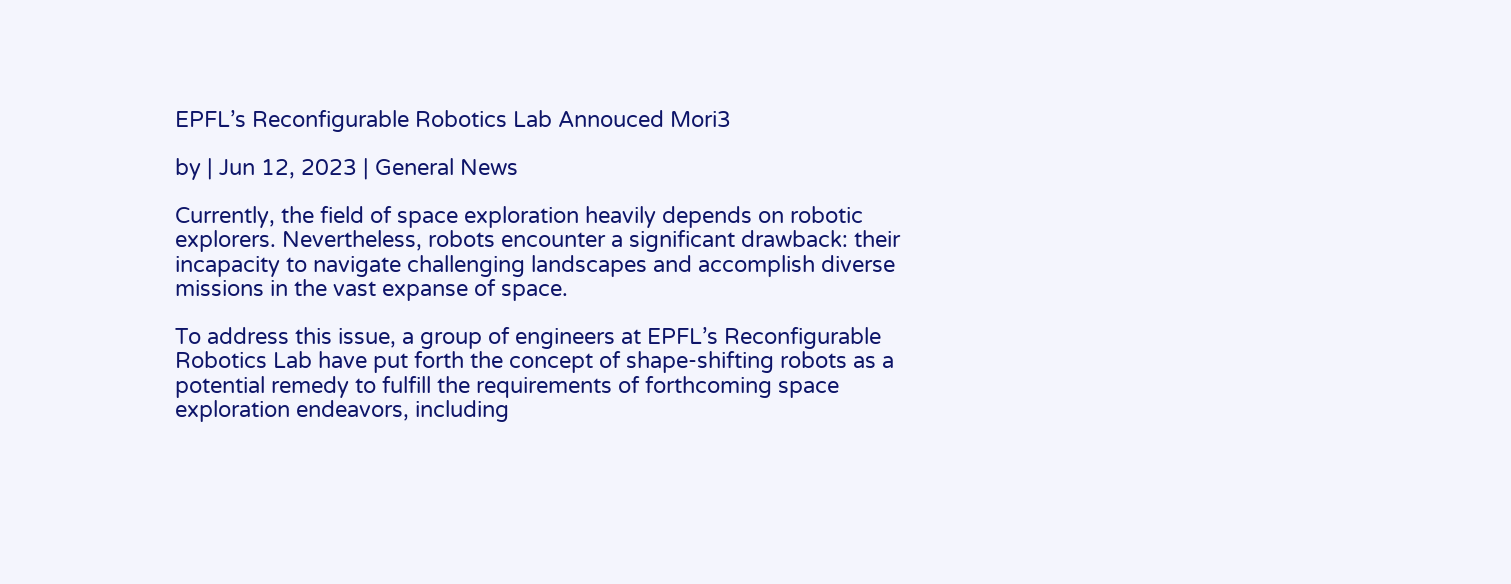EPFL’s Reconfigurable Robotics Lab Annouced Mori3

by | Jun 12, 2023 | General News

Currently, the field of space exploration heavily depends on robotic explorers. Nevertheless, robots encounter a significant drawback: their incapacity to navigate challenging landscapes and accomplish diverse missions in the vast expanse of space.

To address this issue, a group of engineers at EPFL’s Reconfigurable Robotics Lab have put forth the concept of shape-shifting robots as a potential remedy to fulfill the requirements of forthcoming space exploration endeavors, including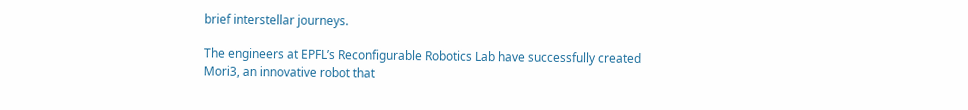brief interstellar journeys.

The engineers at EPFL’s Reconfigurable Robotics Lab have successfully created Mori3, an innovative robot that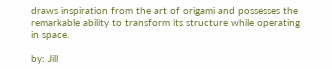draws inspiration from the art of origami and possesses the remarkable ability to transform its structure while operating in space.

by: Jill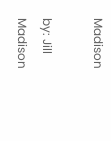Madison

by: Jill Madison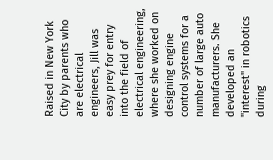Raised in New York City by parents who are electrical engineers, Jill was easy prey for entry into the field of electrical engineering, where she worked on designing engine control systems for a number of large auto manufacturers. She developed an "interest" in robotics during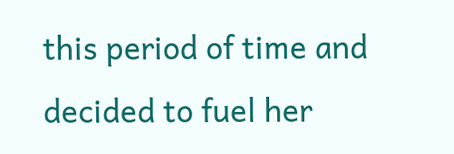this period of time and decided to fuel her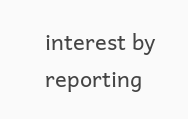interest by reporting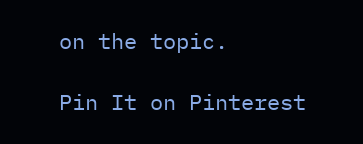on the topic.

Pin It on Pinterest